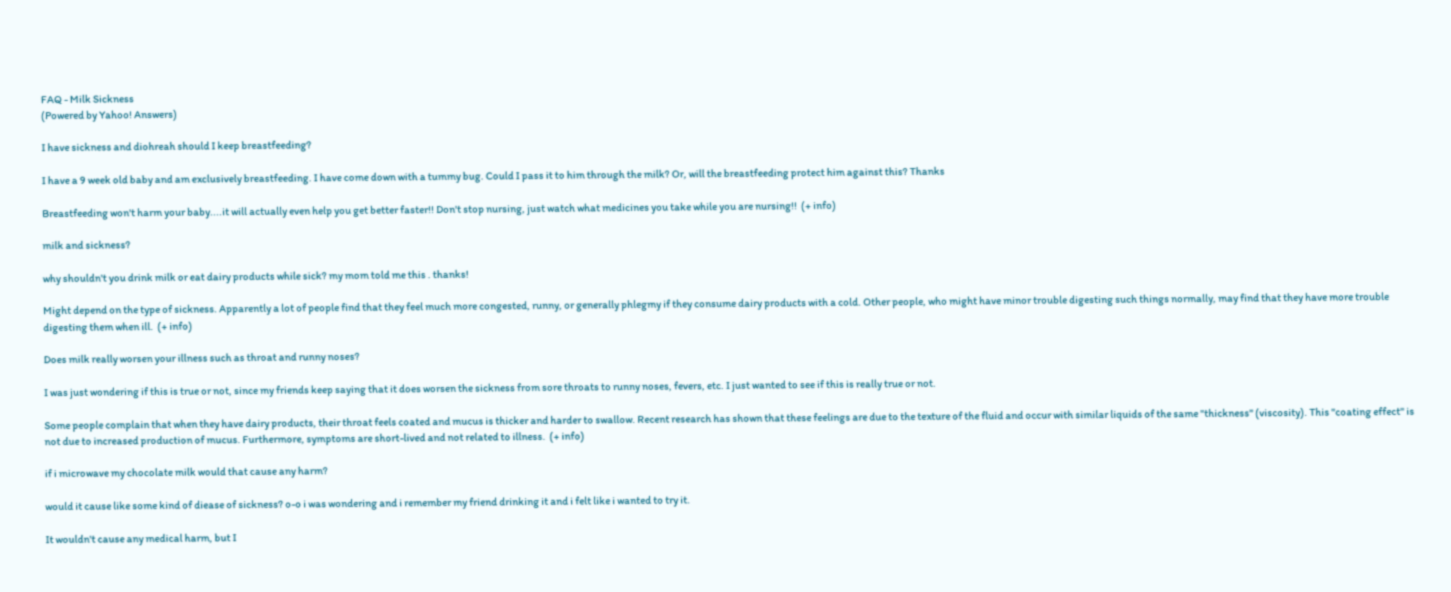FAQ - Milk Sickness
(Powered by Yahoo! Answers)

I have sickness and diohreah should I keep breastfeeding?

I have a 9 week old baby and am exclusively breastfeeding. I have come down with a tummy bug. Could I pass it to him through the milk? Or, will the breastfeeding protect him against this? Thanks

Breastfeeding won't harm your baby....it will actually even help you get better faster!! Don't stop nursing, just watch what medicines you take while you are nursing!!  (+ info)

milk and sickness?

why shouldn't you drink milk or eat dairy products while sick? my mom told me this . thanks!

Might depend on the type of sickness. Apparently a lot of people find that they feel much more congested, runny, or generally phlegmy if they consume dairy products with a cold. Other people, who might have minor trouble digesting such things normally, may find that they have more trouble digesting them when ill.  (+ info)

Does milk really worsen your illness such as throat and runny noses?

I was just wondering if this is true or not, since my friends keep saying that it does worsen the sickness from sore throats to runny noses, fevers, etc. I just wanted to see if this is really true or not.

Some people complain that when they have dairy products, their throat feels coated and mucus is thicker and harder to swallow. Recent research has shown that these feelings are due to the texture of the fluid and occur with similar liquids of the same "thickness" (viscosity). This "coating effect" is not due to increased production of mucus. Furthermore, symptoms are short-lived and not related to illness.  (+ info)

if i microwave my chocolate milk would that cause any harm?

would it cause like some kind of diease of sickness? o-o i was wondering and i remember my friend drinking it and i felt like i wanted to try it.

It wouldn't cause any medical harm, but I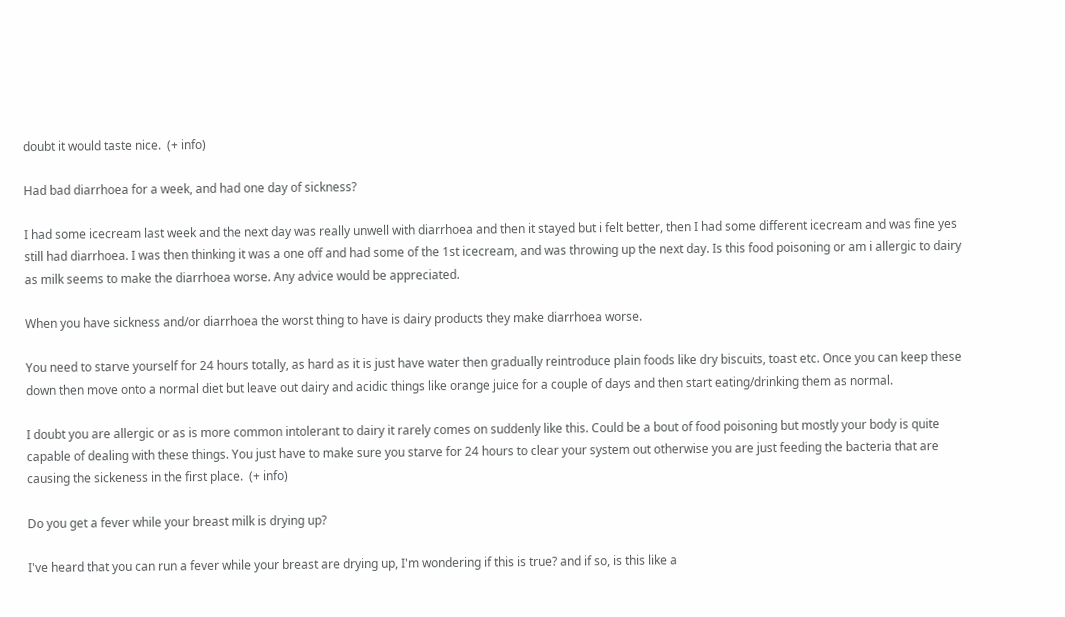doubt it would taste nice.  (+ info)

Had bad diarrhoea for a week, and had one day of sickness?

I had some icecream last week and the next day was really unwell with diarrhoea and then it stayed but i felt better, then I had some different icecream and was fine yes still had diarrhoea. I was then thinking it was a one off and had some of the 1st icecream, and was throwing up the next day. Is this food poisoning or am i allergic to dairy as milk seems to make the diarrhoea worse. Any advice would be appreciated.

When you have sickness and/or diarrhoea the worst thing to have is dairy products they make diarrhoea worse.

You need to starve yourself for 24 hours totally, as hard as it is just have water then gradually reintroduce plain foods like dry biscuits, toast etc. Once you can keep these down then move onto a normal diet but leave out dairy and acidic things like orange juice for a couple of days and then start eating/drinking them as normal.

I doubt you are allergic or as is more common intolerant to dairy it rarely comes on suddenly like this. Could be a bout of food poisoning but mostly your body is quite capable of dealing with these things. You just have to make sure you starve for 24 hours to clear your system out otherwise you are just feeding the bacteria that are causing the sickeness in the first place.  (+ info)

Do you get a fever while your breast milk is drying up?

I've heard that you can run a fever while your breast are drying up, I'm wondering if this is true? and if so, is this like a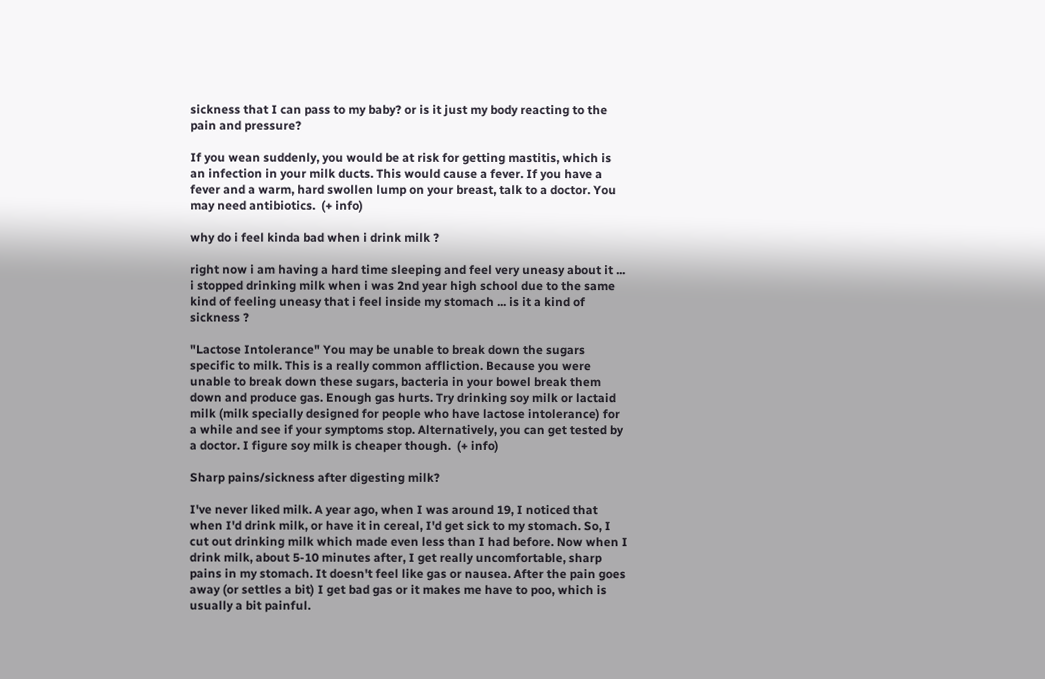sickness that I can pass to my baby? or is it just my body reacting to the pain and pressure?

If you wean suddenly, you would be at risk for getting mastitis, which is an infection in your milk ducts. This would cause a fever. If you have a fever and a warm, hard swollen lump on your breast, talk to a doctor. You may need antibiotics.  (+ info)

why do i feel kinda bad when i drink milk ?

right now i am having a hard time sleeping and feel very uneasy about it ... i stopped drinking milk when i was 2nd year high school due to the same kind of feeling uneasy that i feel inside my stomach ... is it a kind of sickness ?

"Lactose Intolerance" You may be unable to break down the sugars specific to milk. This is a really common affliction. Because you were unable to break down these sugars, bacteria in your bowel break them down and produce gas. Enough gas hurts. Try drinking soy milk or lactaid milk (milk specially designed for people who have lactose intolerance) for a while and see if your symptoms stop. Alternatively, you can get tested by a doctor. I figure soy milk is cheaper though.  (+ info)

Sharp pains/sickness after digesting milk?

I've never liked milk. A year ago, when I was around 19, I noticed that when I'd drink milk, or have it in cereal, I'd get sick to my stomach. So, I cut out drinking milk which made even less than I had before. Now when I drink milk, about 5-10 minutes after, I get really uncomfortable, sharp pains in my stomach. It doesn't feel like gas or nausea. After the pain goes away (or settles a bit) I get bad gas or it makes me have to poo, which is usually a bit painful.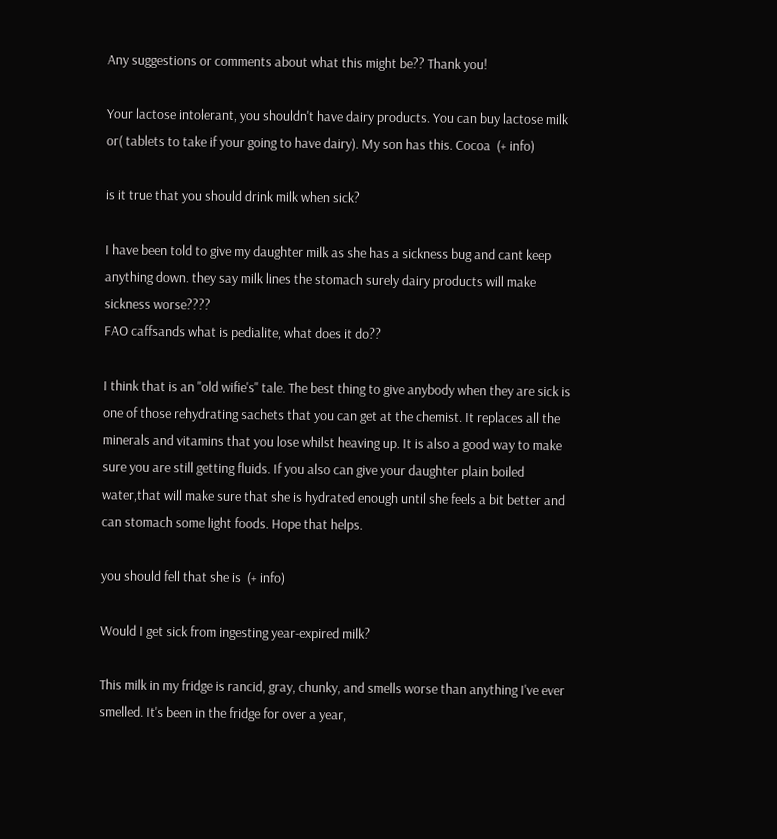Any suggestions or comments about what this might be?? Thank you!

Your lactose intolerant, you shouldn't have dairy products. You can buy lactose milk or( tablets to take if your going to have dairy). My son has this. Cocoa  (+ info)

is it true that you should drink milk when sick?

I have been told to give my daughter milk as she has a sickness bug and cant keep anything down. they say milk lines the stomach surely dairy products will make sickness worse????
FAO caffsands what is pedialite, what does it do??

I think that is an "old wifie's" tale. The best thing to give anybody when they are sick is one of those rehydrating sachets that you can get at the chemist. It replaces all the minerals and vitamins that you lose whilst heaving up. It is also a good way to make sure you are still getting fluids. If you also can give your daughter plain boiled water,that will make sure that she is hydrated enough until she feels a bit better and can stomach some light foods. Hope that helps.

you should fell that she is  (+ info)

Would I get sick from ingesting year-expired milk?

This milk in my fridge is rancid, gray, chunky, and smells worse than anything I've ever smelled. It's been in the fridge for over a year,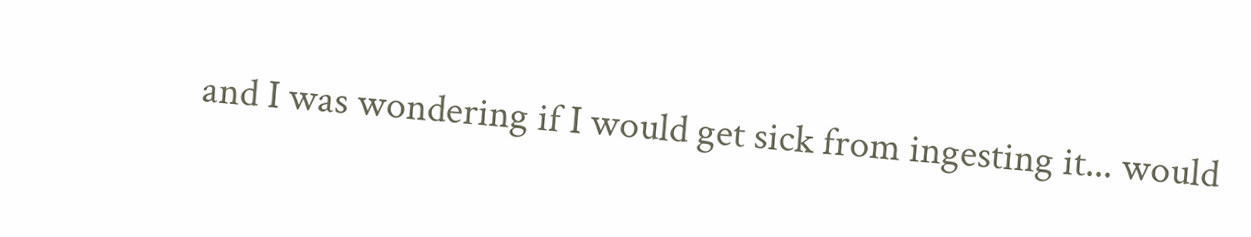and I was wondering if I would get sick from ingesting it... would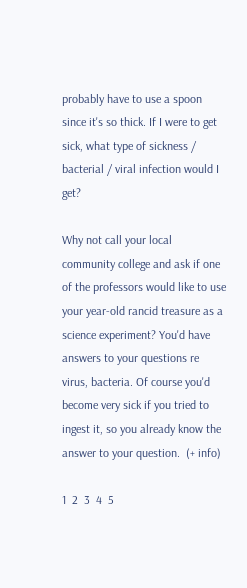probably have to use a spoon since it's so thick. If I were to get sick, what type of sickness / bacterial / viral infection would I get?

Why not call your local community college and ask if one of the professors would like to use your year-old rancid treasure as a science experiment? You'd have answers to your questions re virus, bacteria. Of course you'd become very sick if you tried to ingest it, so you already know the answer to your question.  (+ info)

1  2  3  4  5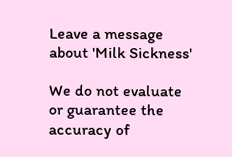Leave a message about 'Milk Sickness'

We do not evaluate or guarantee the accuracy of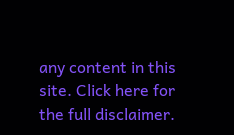any content in this site. Click here for the full disclaimer.